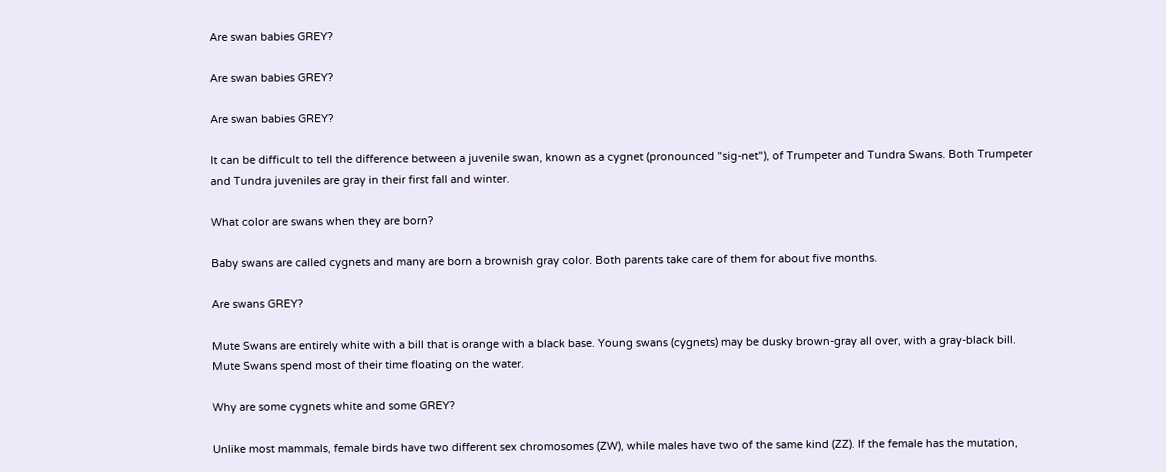Are swan babies GREY?

Are swan babies GREY?

Are swan babies GREY?

It can be difficult to tell the difference between a juvenile swan, known as a cygnet (pronounced "sig-net"), of Trumpeter and Tundra Swans. Both Trumpeter and Tundra juveniles are gray in their first fall and winter.

What color are swans when they are born?

Baby swans are called cygnets and many are born a brownish gray color. Both parents take care of them for about five months.

Are swans GREY?

Mute Swans are entirely white with a bill that is orange with a black base. Young swans (cygnets) may be dusky brown-gray all over, with a gray-black bill. Mute Swans spend most of their time floating on the water.

Why are some cygnets white and some GREY?

Unlike most mammals, female birds have two different sex chromosomes (ZW), while males have two of the same kind (ZZ). If the female has the mutation,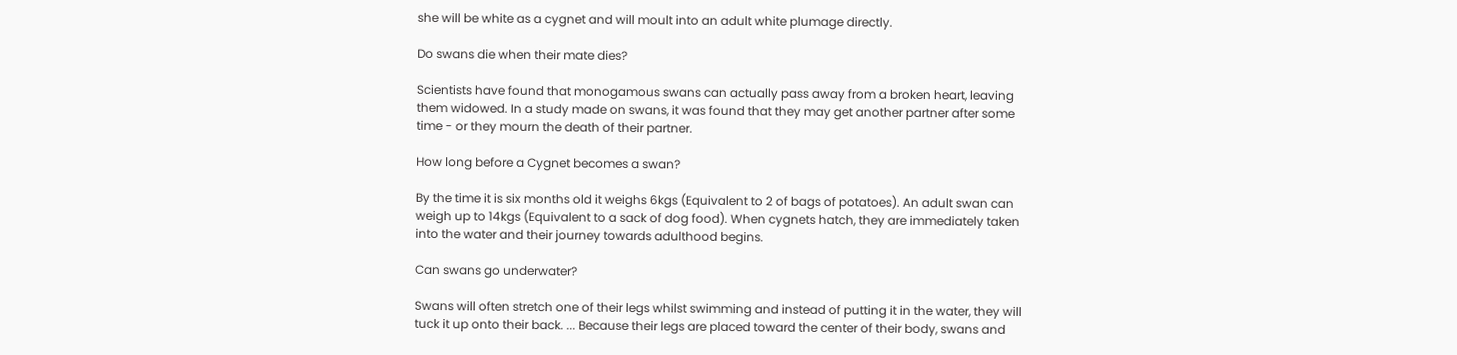she will be white as a cygnet and will moult into an adult white plumage directly.

Do swans die when their mate dies?

Scientists have found that monogamous swans can actually pass away from a broken heart, leaving them widowed. In a study made on swans, it was found that they may get another partner after some time - or they mourn the death of their partner.

How long before a Cygnet becomes a swan?

By the time it is six months old it weighs 6kgs (Equivalent to 2 of bags of potatoes). An adult swan can weigh up to 14kgs (Equivalent to a sack of dog food). When cygnets hatch, they are immediately taken into the water and their journey towards adulthood begins.

Can swans go underwater?

Swans will often stretch one of their legs whilst swimming and instead of putting it in the water, they will tuck it up onto their back. ... Because their legs are placed toward the center of their body, swans and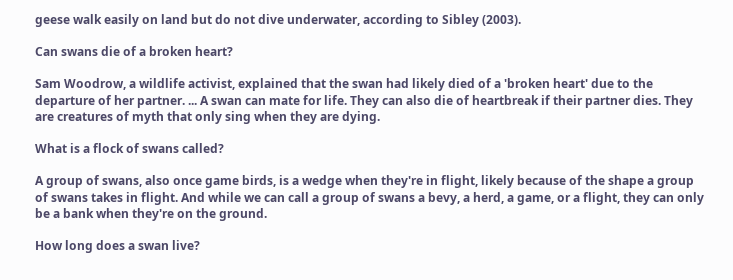geese walk easily on land but do not dive underwater, according to Sibley (2003).

Can swans die of a broken heart?

Sam Woodrow, a wildlife activist, explained that the swan had likely died of a 'broken heart' due to the departure of her partner. ... A swan can mate for life. They can also die of heartbreak if their partner dies. They are creatures of myth that only sing when they are dying.

What is a flock of swans called?

A group of swans, also once game birds, is a wedge when they're in flight, likely because of the shape a group of swans takes in flight. And while we can call a group of swans a bevy, a herd, a game, or a flight, they can only be a bank when they're on the ground.

How long does a swan live?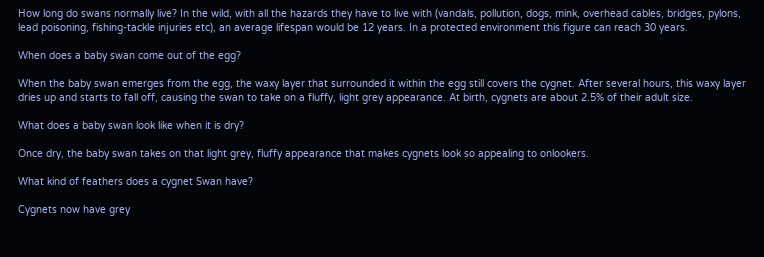How long do swans normally live? In the wild, with all the hazards they have to live with (vandals, pollution, dogs, mink, overhead cables, bridges, pylons, lead poisoning, fishing-tackle injuries etc), an average lifespan would be 12 years. In a protected environment this figure can reach 30 years.

When does a baby swan come out of the egg?

When the baby swan emerges from the egg, the waxy layer that surrounded it within the egg still covers the cygnet. After several hours, this waxy layer dries up and starts to fall off, causing the swan to take on a fluffy, light grey appearance. At birth, cygnets are about 2.5% of their adult size.

What does a baby swan look like when it is dry?

Once dry, the baby swan takes on that light grey, fluffy appearance that makes cygnets look so appealing to onlookers.

What kind of feathers does a cygnet Swan have?

Cygnets now have grey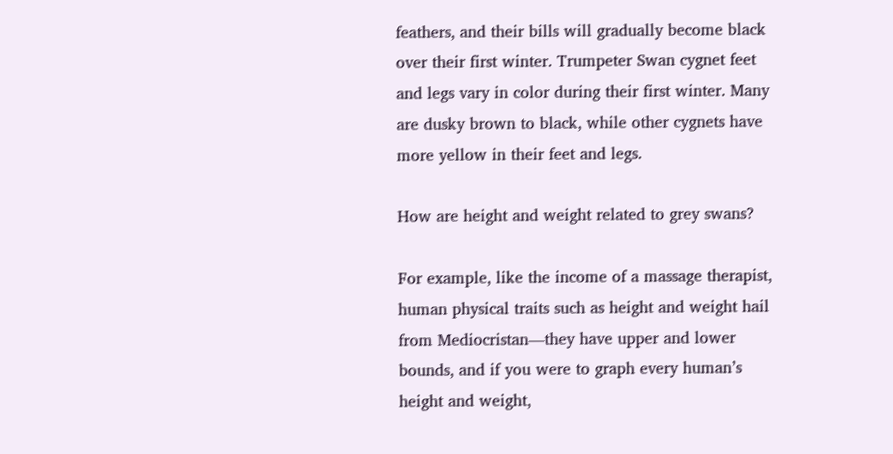feathers, and their bills will gradually become black over their first winter. Trumpeter Swan cygnet feet and legs vary in color during their first winter. Many are dusky brown to black, while other cygnets have more yellow in their feet and legs.

How are height and weight related to grey swans?

For example, like the income of a massage therapist, human physical traits such as height and weight hail from Mediocristan—they have upper and lower bounds, and if you were to graph every human’s height and weight,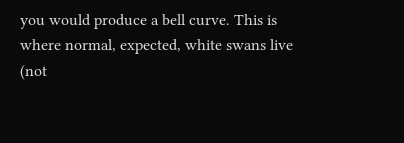you would produce a bell curve. This is where normal, expected, white swans live (not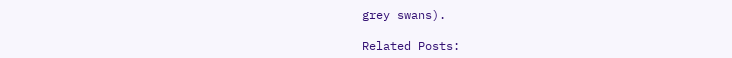grey swans).

Related Posts: